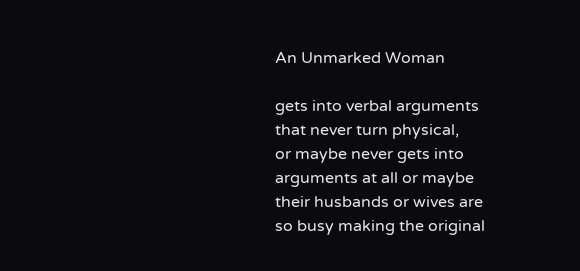An Unmarked Woman

gets into verbal arguments
that never turn physical,
or maybe never gets into
arguments at all or maybe
their husbands or wives are
so busy making the original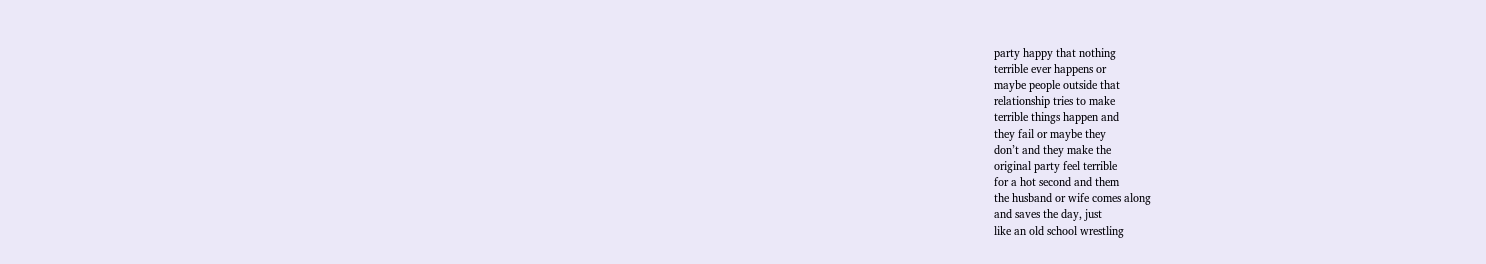party happy that nothing
terrible ever happens or
maybe people outside that
relationship tries to make
terrible things happen and
they fail or maybe they
don’t and they make the
original party feel terrible
for a hot second and them
the husband or wife comes along
and saves the day, just
like an old school wrestling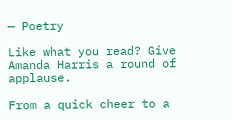— Poetry

Like what you read? Give Amanda Harris a round of applause.

From a quick cheer to a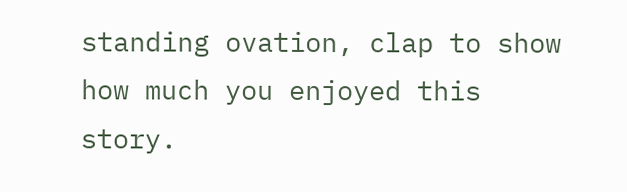standing ovation, clap to show how much you enjoyed this story.